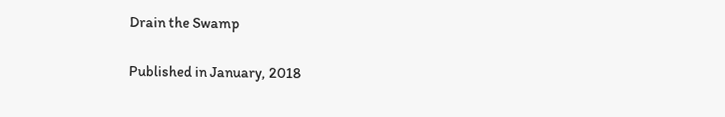Drain the Swamp

Published in January, 2018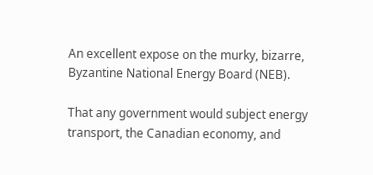An excellent expose on the murky, bizarre, Byzantine National Energy Board (NEB).

That any government would subject energy transport, the Canadian economy, and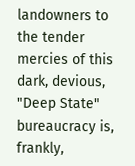landowners to the tender mercies of this dark, devious, "Deep State" bureaucracy is, frankly,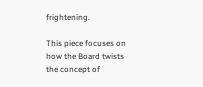frightening.

This piece focuses on how the Board twists the concept of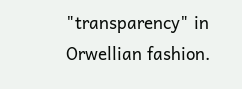"transparency" in Orwellian fashion.